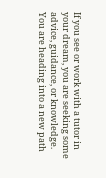If you see or work with a tutor in your dream, you are seeking some advice, guidance, or knowledge. You are heading into a new path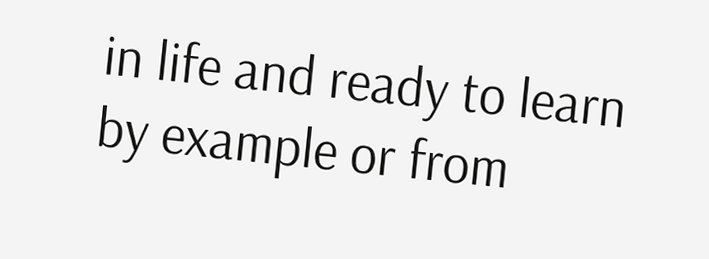in life and ready to learn by example or from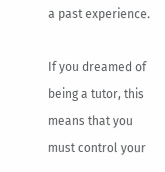a past experience.

If you dreamed of being a tutor, this means that you must control your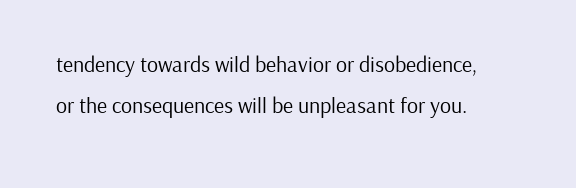tendency towards wild behavior or disobedience, or the consequences will be unpleasant for you.